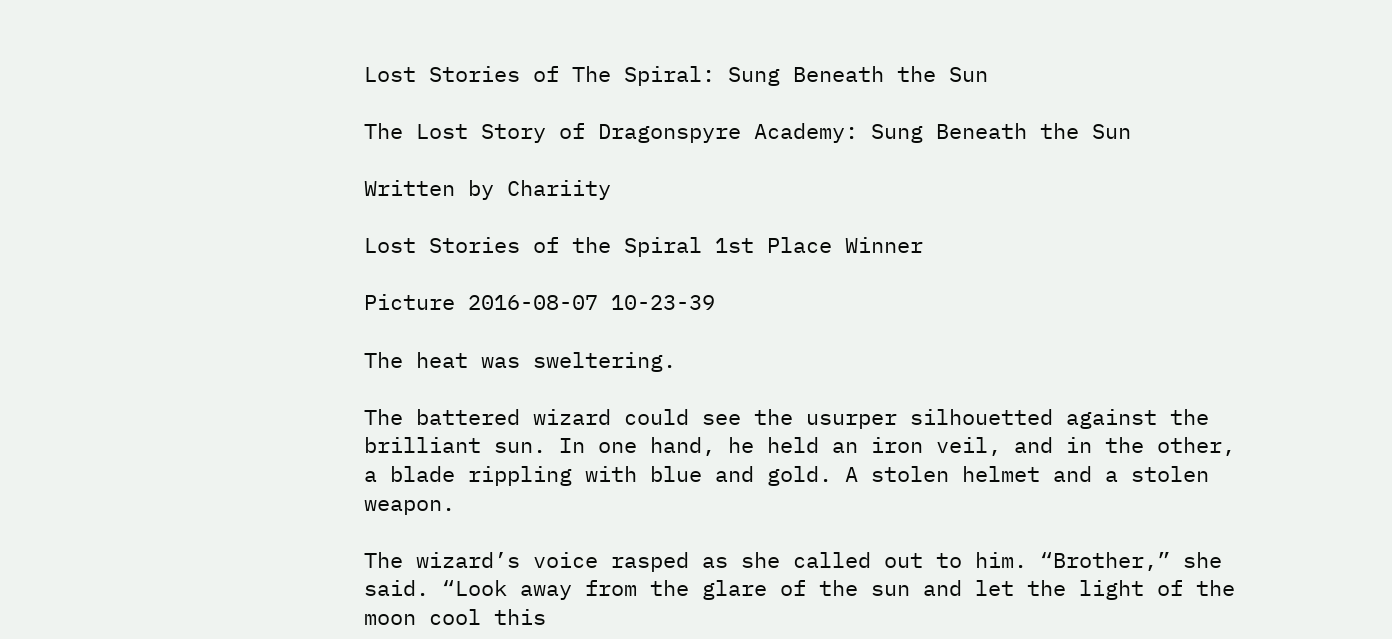Lost Stories of The Spiral: Sung Beneath the Sun

The Lost Story of Dragonspyre Academy: Sung Beneath the Sun

Written by Chariity

Lost Stories of the Spiral 1st Place Winner

Picture 2016-08-07 10-23-39

The heat was sweltering.

The battered wizard could see the usurper silhouetted against the brilliant sun. In one hand, he held an iron veil, and in the other, a blade rippling with blue and gold. A stolen helmet and a stolen weapon.

The wizard’s voice rasped as she called out to him. “Brother,” she said. “Look away from the glare of the sun and let the light of the moon cool this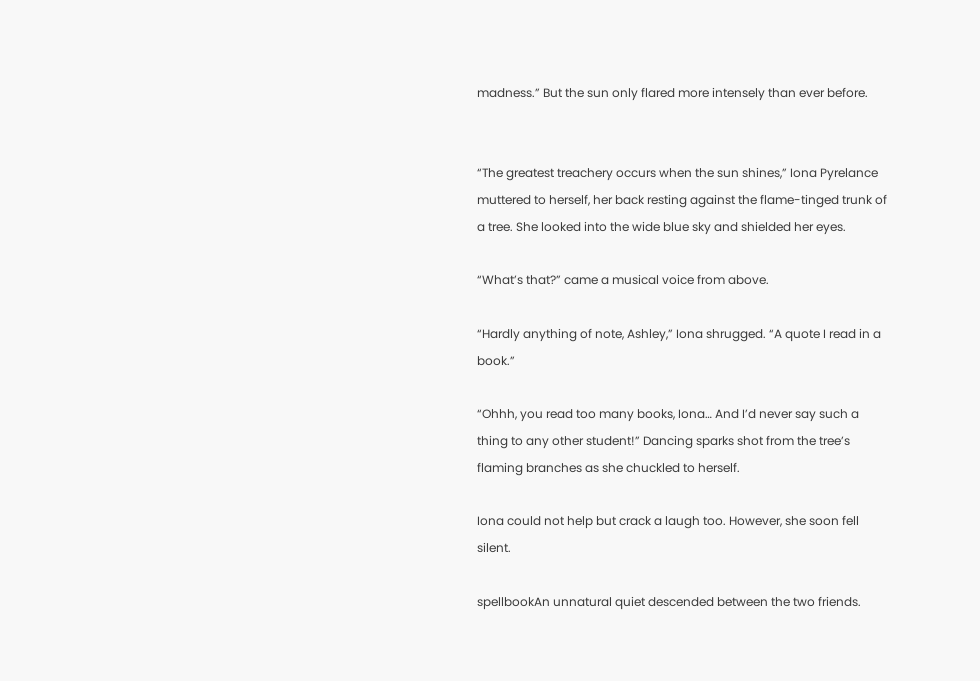madness.” But the sun only flared more intensely than ever before.


“The greatest treachery occurs when the sun shines,” Iona Pyrelance muttered to herself, her back resting against the flame-tinged trunk of a tree. She looked into the wide blue sky and shielded her eyes.

“What’s that?” came a musical voice from above.

“Hardly anything of note, Ashley,” Iona shrugged. “A quote I read in a book.”

“Ohhh, you read too many books, Iona… And I’d never say such a thing to any other student!” Dancing sparks shot from the tree’s flaming branches as she chuckled to herself.

Iona could not help but crack a laugh too. However, she soon fell silent.

spellbookAn unnatural quiet descended between the two friends.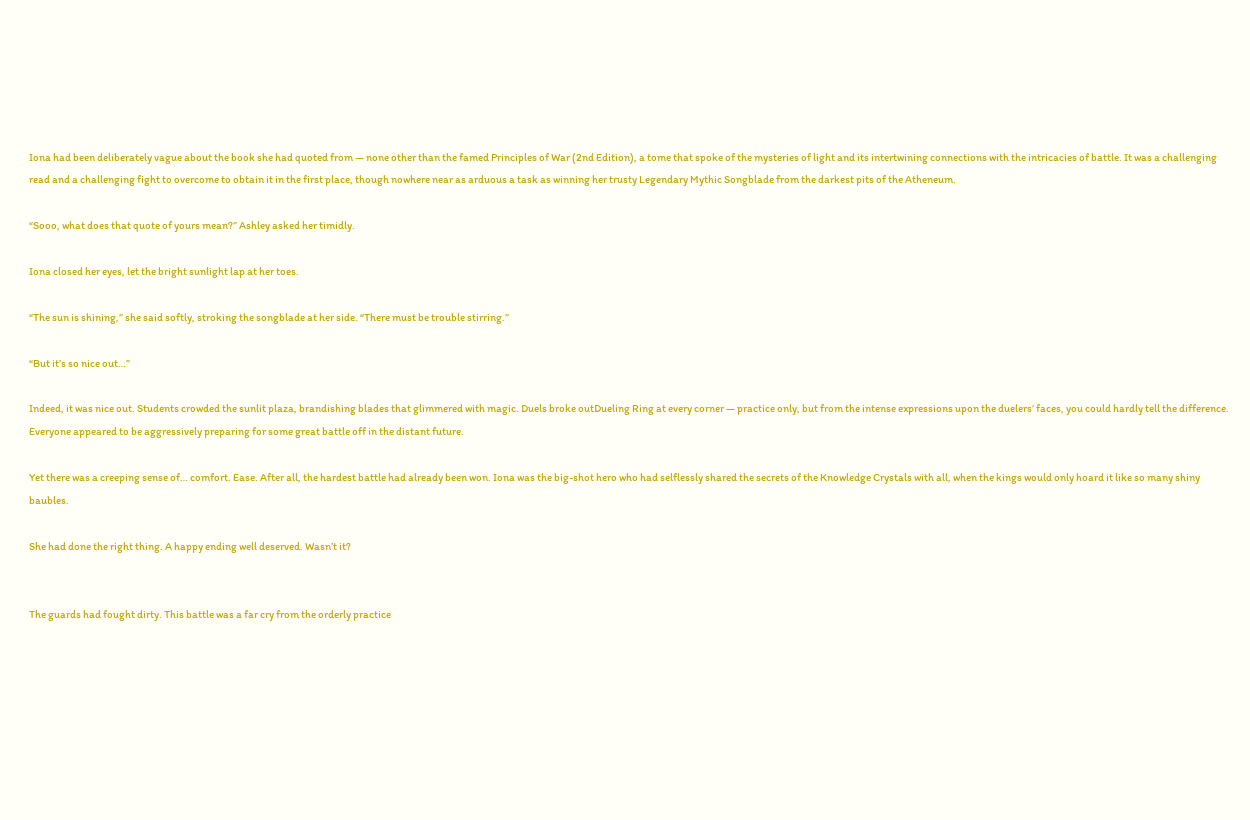Iona had been deliberately vague about the book she had quoted from — none other than the famed Principles of War (2nd Edition), a tome that spoke of the mysteries of light and its intertwining connections with the intricacies of battle. It was a challenging read and a challenging fight to overcome to obtain it in the first place, though nowhere near as arduous a task as winning her trusty Legendary Mythic Songblade from the darkest pits of the Atheneum.

“Sooo, what does that quote of yours mean?” Ashley asked her timidly.

Iona closed her eyes, let the bright sunlight lap at her toes.

“The sun is shining,” she said softly, stroking the songblade at her side. “There must be trouble stirring.”

“But it’s so nice out…”

Indeed, it was nice out. Students crowded the sunlit plaza, brandishing blades that glimmered with magic. Duels broke outDueling Ring at every corner — practice only, but from the intense expressions upon the duelers’ faces, you could hardly tell the difference. Everyone appeared to be aggressively preparing for some great battle off in the distant future.

Yet there was a creeping sense of… comfort. Ease. After all, the hardest battle had already been won. Iona was the big-shot hero who had selflessly shared the secrets of the Knowledge Crystals with all, when the kings would only hoard it like so many shiny baubles.

She had done the right thing. A happy ending well deserved. Wasn’t it?


The guards had fought dirty. This battle was a far cry from the orderly practice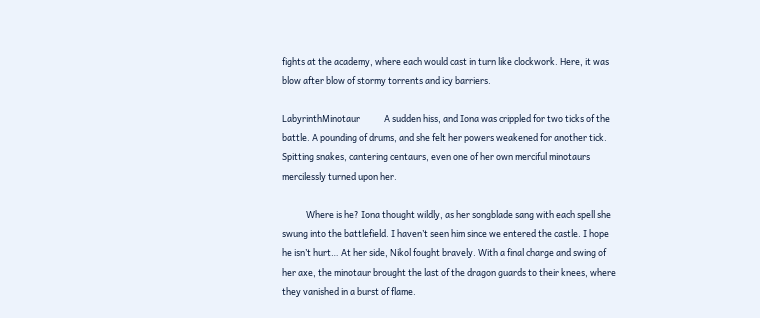fights at the academy, where each would cast in turn like clockwork. Here, it was blow after blow of stormy torrents and icy barriers.

LabyrinthMinotaur            A sudden hiss, and Iona was crippled for two ticks of the battle. A pounding of drums, and she felt her powers weakened for another tick. Spitting snakes, cantering centaurs, even one of her own merciful minotaurs mercilessly turned upon her.

            Where is he? Iona thought wildly, as her songblade sang with each spell she swung into the battlefield. I haven’t seen him since we entered the castle. I hope he isn’t hurt… At her side, Nikol fought bravely. With a final charge and swing of her axe, the minotaur brought the last of the dragon guards to their knees, where they vanished in a burst of flame.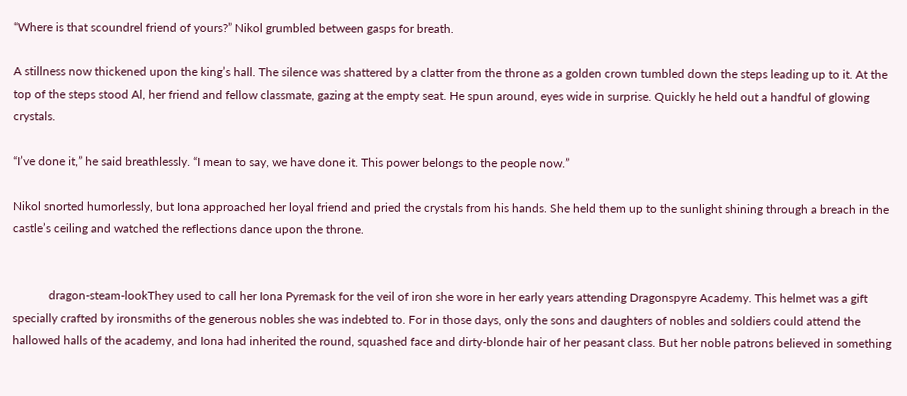“Where is that scoundrel friend of yours?” Nikol grumbled between gasps for breath.

A stillness now thickened upon the king’s hall. The silence was shattered by a clatter from the throne as a golden crown tumbled down the steps leading up to it. At the top of the steps stood Al, her friend and fellow classmate, gazing at the empty seat. He spun around, eyes wide in surprise. Quickly he held out a handful of glowing crystals.

“I’ve done it,” he said breathlessly. “I mean to say, we have done it. This power belongs to the people now.”

Nikol snorted humorlessly, but Iona approached her loyal friend and pried the crystals from his hands. She held them up to the sunlight shining through a breach in the castle’s ceiling and watched the reflections dance upon the throne.


            dragon-steam-lookThey used to call her Iona Pyremask for the veil of iron she wore in her early years attending Dragonspyre Academy. This helmet was a gift specially crafted by ironsmiths of the generous nobles she was indebted to. For in those days, only the sons and daughters of nobles and soldiers could attend the hallowed halls of the academy, and Iona had inherited the round, squashed face and dirty-blonde hair of her peasant class. But her noble patrons believed in something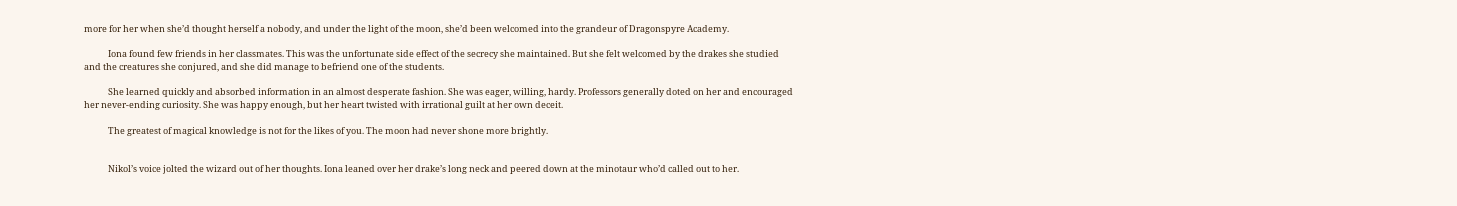more for her when she’d thought herself a nobody, and under the light of the moon, she’d been welcomed into the grandeur of Dragonspyre Academy.

            Iona found few friends in her classmates. This was the unfortunate side effect of the secrecy she maintained. But she felt welcomed by the drakes she studied and the creatures she conjured, and she did manage to befriend one of the students.

            She learned quickly and absorbed information in an almost desperate fashion. She was eager, willing, hardy. Professors generally doted on her and encouraged her never-ending curiosity. She was happy enough, but her heart twisted with irrational guilt at her own deceit.

            The greatest of magical knowledge is not for the likes of you. The moon had never shone more brightly.


            Nikol’s voice jolted the wizard out of her thoughts. Iona leaned over her drake’s long neck and peered down at the minotaur who’d called out to her.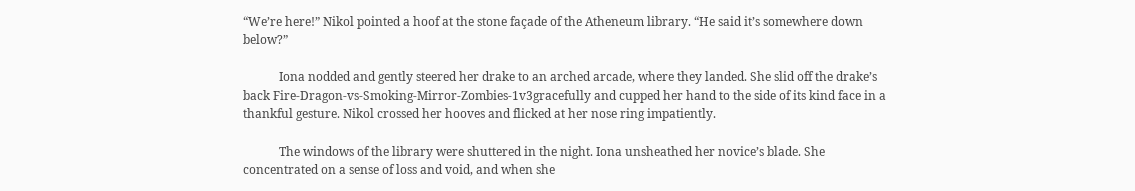“We’re here!” Nikol pointed a hoof at the stone façade of the Atheneum library. “He said it’s somewhere down below?”

            Iona nodded and gently steered her drake to an arched arcade, where they landed. She slid off the drake’s back Fire-Dragon-vs-Smoking-Mirror-Zombies-1v3gracefully and cupped her hand to the side of its kind face in a thankful gesture. Nikol crossed her hooves and flicked at her nose ring impatiently.

            The windows of the library were shuttered in the night. Iona unsheathed her novice’s blade. She concentrated on a sense of loss and void, and when she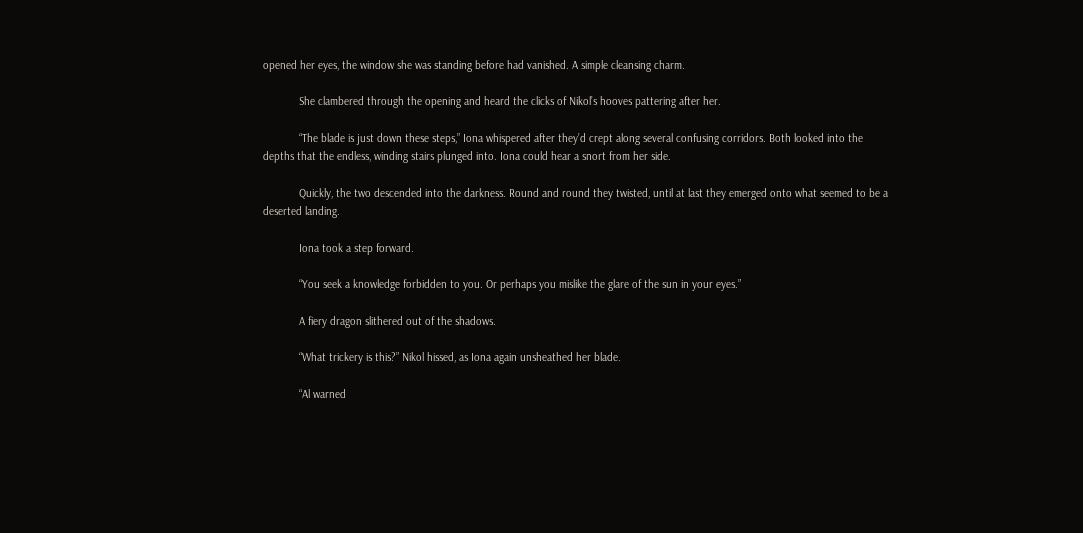opened her eyes, the window she was standing before had vanished. A simple cleansing charm.

            She clambered through the opening and heard the clicks of Nikol’s hooves pattering after her.

            “The blade is just down these steps,” Iona whispered after they’d crept along several confusing corridors. Both looked into the depths that the endless, winding stairs plunged into. Iona could hear a snort from her side.

            Quickly, the two descended into the darkness. Round and round they twisted, until at last they emerged onto what seemed to be a deserted landing.

            Iona took a step forward.

            “You seek a knowledge forbidden to you. Or perhaps you mislike the glare of the sun in your eyes.”

            A fiery dragon slithered out of the shadows.

            “What trickery is this?” Nikol hissed, as Iona again unsheathed her blade.

            “Al warned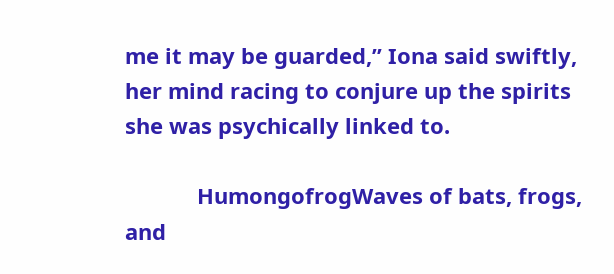me it may be guarded,” Iona said swiftly, her mind racing to conjure up the spirits she was psychically linked to.

            HumongofrogWaves of bats, frogs, and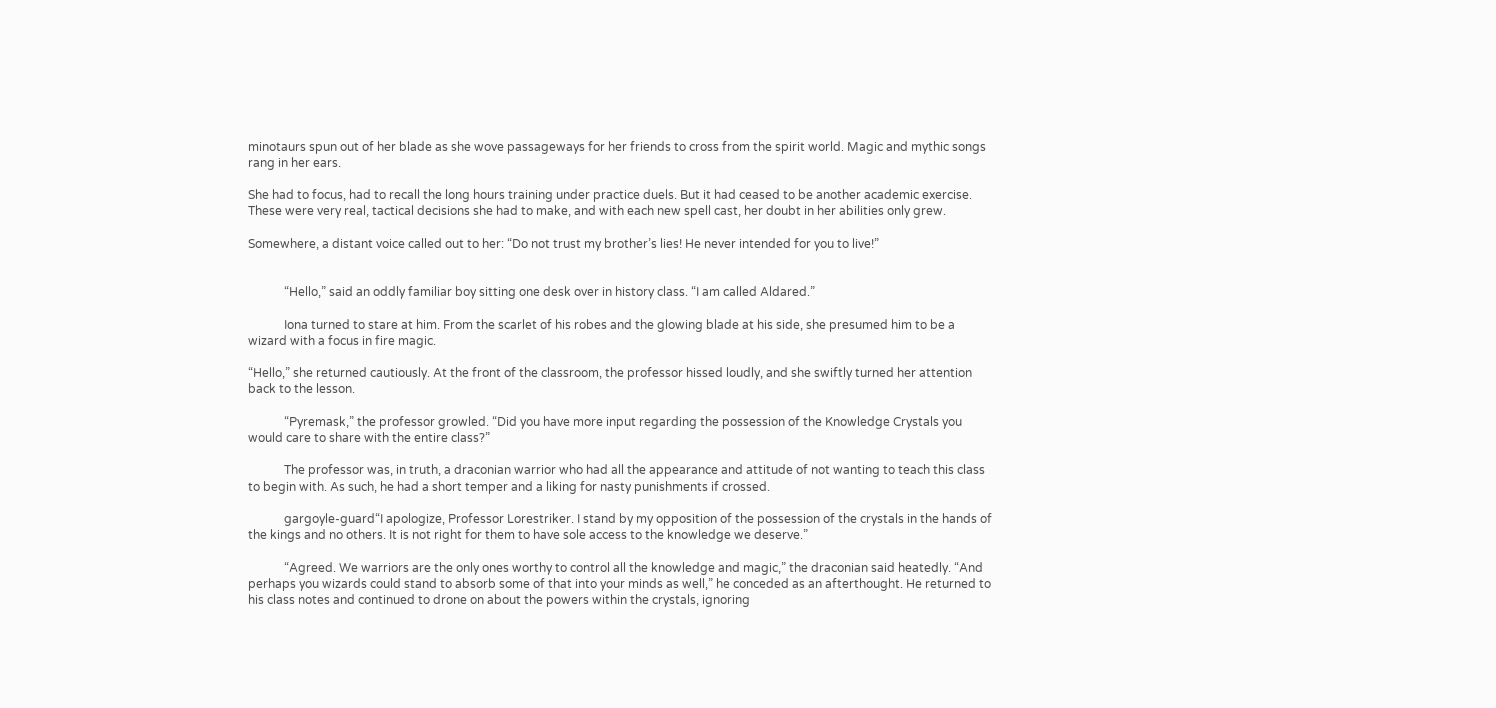minotaurs spun out of her blade as she wove passageways for her friends to cross from the spirit world. Magic and mythic songs rang in her ears.

She had to focus, had to recall the long hours training under practice duels. But it had ceased to be another academic exercise. These were very real, tactical decisions she had to make, and with each new spell cast, her doubt in her abilities only grew.

Somewhere, a distant voice called out to her: “Do not trust my brother’s lies! He never intended for you to live!”


            “Hello,” said an oddly familiar boy sitting one desk over in history class. “I am called Aldared.”

            Iona turned to stare at him. From the scarlet of his robes and the glowing blade at his side, she presumed him to be a wizard with a focus in fire magic.

“Hello,” she returned cautiously. At the front of the classroom, the professor hissed loudly, and she swiftly turned her attention back to the lesson.

            “Pyremask,” the professor growled. “Did you have more input regarding the possession of the Knowledge Crystals you would care to share with the entire class?”

            The professor was, in truth, a draconian warrior who had all the appearance and attitude of not wanting to teach this class to begin with. As such, he had a short temper and a liking for nasty punishments if crossed.

            gargoyle-guard“I apologize, Professor Lorestriker. I stand by my opposition of the possession of the crystals in the hands of the kings and no others. It is not right for them to have sole access to the knowledge we deserve.”

            “Agreed. We warriors are the only ones worthy to control all the knowledge and magic,” the draconian said heatedly. “And perhaps you wizards could stand to absorb some of that into your minds as well,” he conceded as an afterthought. He returned to his class notes and continued to drone on about the powers within the crystals, ignoring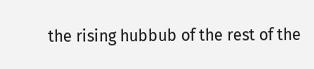the rising hubbub of the rest of the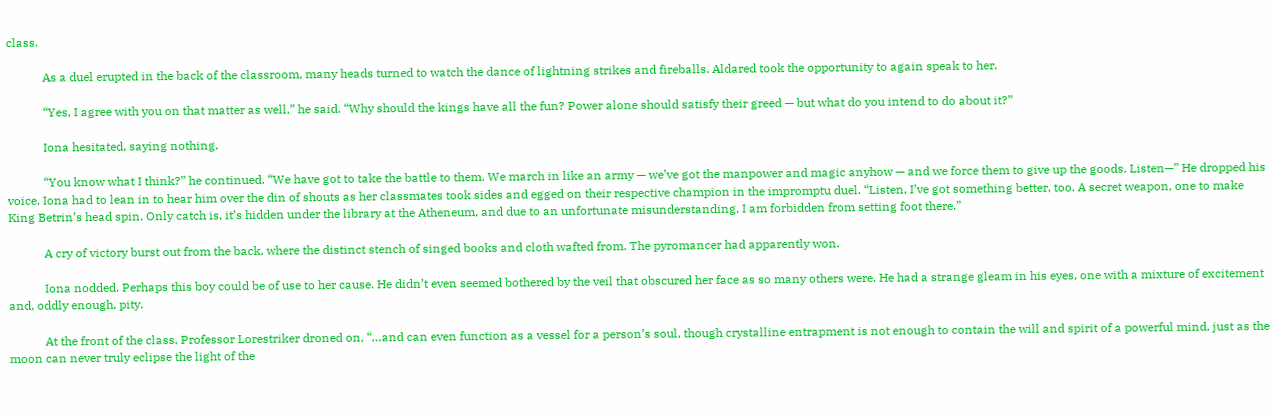class.

            As a duel erupted in the back of the classroom, many heads turned to watch the dance of lightning strikes and fireballs. Aldared took the opportunity to again speak to her.

            “Yes, I agree with you on that matter as well,” he said. “Why should the kings have all the fun? Power alone should satisfy their greed — but what do you intend to do about it?”

            Iona hesitated, saying nothing.

            “You know what I think?” he continued. “We have got to take the battle to them. We march in like an army — we’ve got the manpower and magic anyhow — and we force them to give up the goods. Listen—” He dropped his voice. Iona had to lean in to hear him over the din of shouts as her classmates took sides and egged on their respective champion in the impromptu duel. “Listen, I’ve got something better, too. A secret weapon, one to make King Betrin’s head spin. Only catch is, it’s hidden under the library at the Atheneum, and due to an unfortunate misunderstanding, I am forbidden from setting foot there.”

            A cry of victory burst out from the back, where the distinct stench of singed books and cloth wafted from. The pyromancer had apparently won.

            Iona nodded. Perhaps this boy could be of use to her cause. He didn’t even seemed bothered by the veil that obscured her face as so many others were. He had a strange gleam in his eyes, one with a mixture of excitement and, oddly enough, pity.

            At the front of the class, Professor Lorestriker droned on, “…and can even function as a vessel for a person’s soul, though crystalline entrapment is not enough to contain the will and spirit of a powerful mind, just as the moon can never truly eclipse the light of the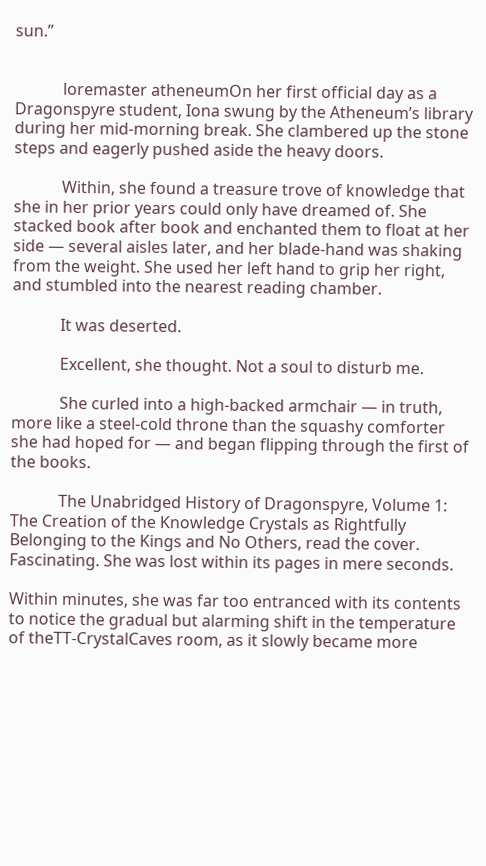sun.”


            loremaster atheneumOn her first official day as a Dragonspyre student, Iona swung by the Atheneum’s library during her mid-morning break. She clambered up the stone steps and eagerly pushed aside the heavy doors.

            Within, she found a treasure trove of knowledge that she in her prior years could only have dreamed of. She stacked book after book and enchanted them to float at her side — several aisles later, and her blade-hand was shaking from the weight. She used her left hand to grip her right, and stumbled into the nearest reading chamber.

            It was deserted.

            Excellent, she thought. Not a soul to disturb me.

            She curled into a high-backed armchair — in truth, more like a steel-cold throne than the squashy comforter she had hoped for — and began flipping through the first of the books.

            The Unabridged History of Dragonspyre, Volume 1: The Creation of the Knowledge Crystals as Rightfully Belonging to the Kings and No Others, read the cover. Fascinating. She was lost within its pages in mere seconds.

Within minutes, she was far too entranced with its contents to notice the gradual but alarming shift in the temperature of theTT-CrystalCaves room, as it slowly became more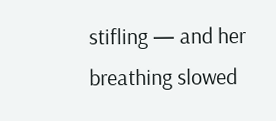stifling — and her breathing slowed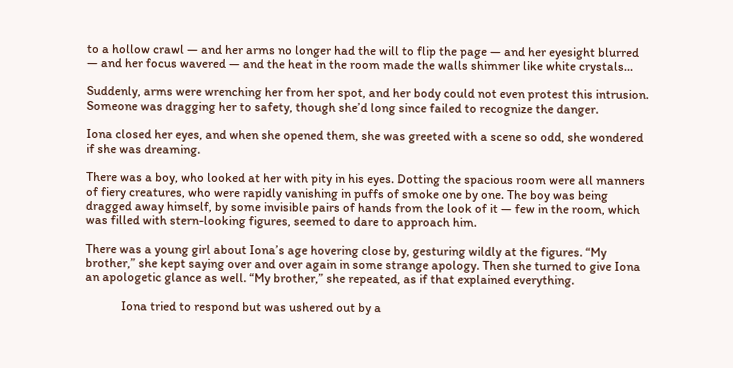to a hollow crawl — and her arms no longer had the will to flip the page — and her eyesight blurred — and her focus wavered — and the heat in the room made the walls shimmer like white crystals…

Suddenly, arms were wrenching her from her spot, and her body could not even protest this intrusion. Someone was dragging her to safety, though she’d long since failed to recognize the danger.

Iona closed her eyes, and when she opened them, she was greeted with a scene so odd, she wondered if she was dreaming.

There was a boy, who looked at her with pity in his eyes. Dotting the spacious room were all manners of fiery creatures, who were rapidly vanishing in puffs of smoke one by one. The boy was being dragged away himself, by some invisible pairs of hands from the look of it — few in the room, which was filled with stern-looking figures, seemed to dare to approach him.

There was a young girl about Iona’s age hovering close by, gesturing wildly at the figures. “My brother,” she kept saying over and over again in some strange apology. Then she turned to give Iona an apologetic glance as well. “My brother,” she repeated, as if that explained everything.

            Iona tried to respond but was ushered out by a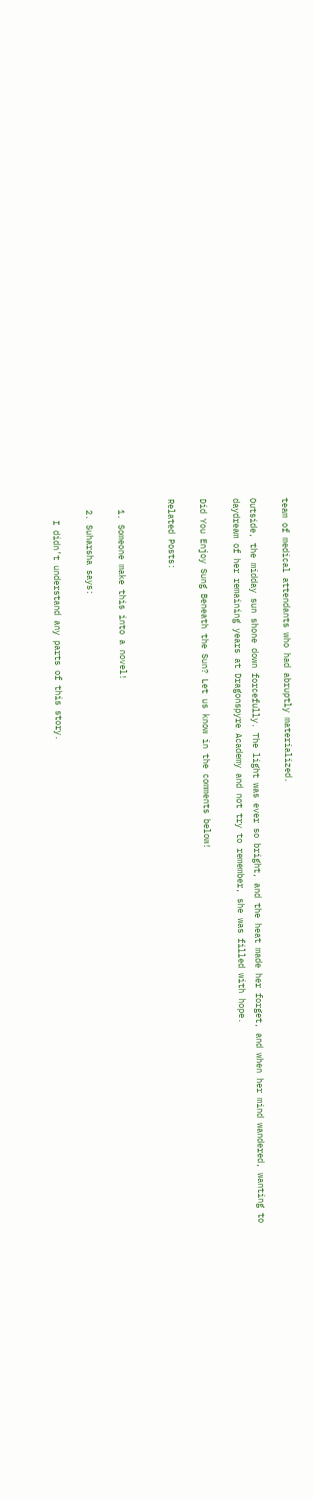team of medical attendants who had abruptly materialized.

Outside, the midday sun shone down forcefully. The light was ever so bright, and the heat made her forget, and when her mind wandered, wanting to daydream of her remaining years at Dragonspyre Academy and not try to remember, she was filled with hope.

Did You Enjoy Sung Beneath the Sun? Let us know in the comments below!

Related Posts:


  1. Someone make this into a novel!

  2. Suharsha says:

    I didn’t understand any parts of this story.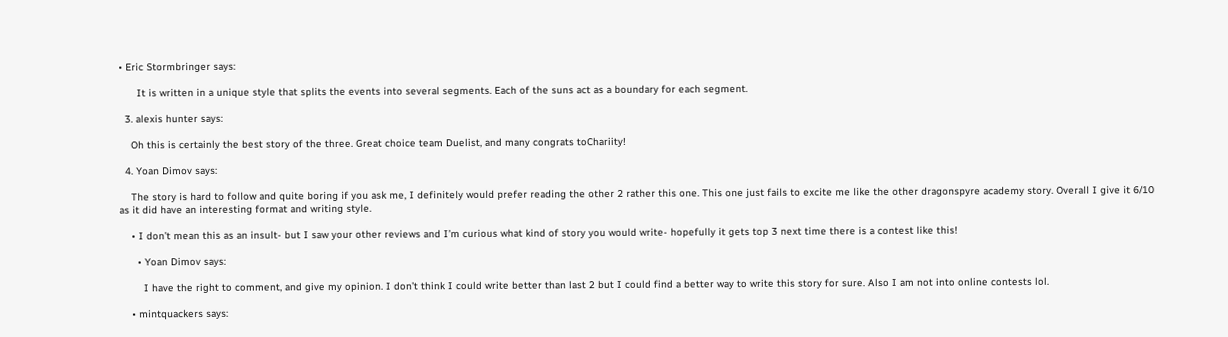• Eric Stormbringer says:

      It is written in a unique style that splits the events into several segments. Each of the suns act as a boundary for each segment.

  3. alexis hunter says:

    Oh this is certainly the best story of the three. Great choice team Duelist, and many congrats toChariity!

  4. Yoan Dimov says:

    The story is hard to follow and quite boring if you ask me, I definitely would prefer reading the other 2 rather this one. This one just fails to excite me like the other dragonspyre academy story. Overall I give it 6/10 as it did have an interesting format and writing style.

    • I don’t mean this as an insult- but I saw your other reviews and I’m curious what kind of story you would write- hopefully it gets top 3 next time there is a contest like this!

      • Yoan Dimov says:

        I have the right to comment, and give my opinion. I don’t think I could write better than last 2 but I could find a better way to write this story for sure. Also I am not into online contests lol.

    • mintquackers says: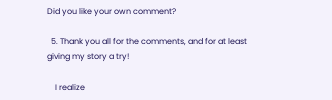Did you like your own comment?

  5. Thank you all for the comments, and for at least giving my story a try!

    I realize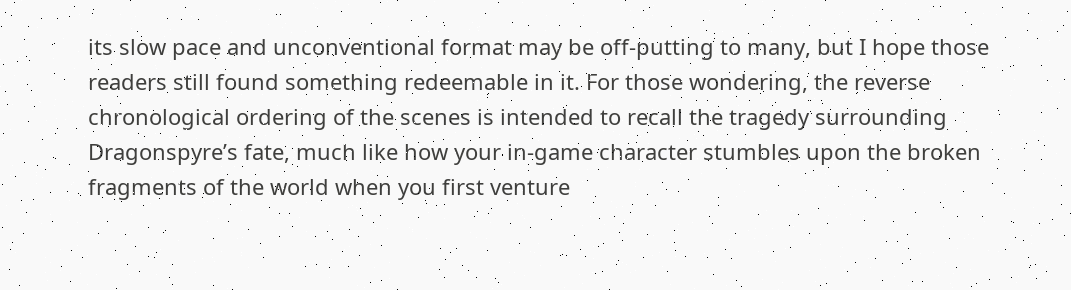its slow pace and unconventional format may be off-putting to many, but I hope those readers still found something redeemable in it. For those wondering, the reverse chronological ordering of the scenes is intended to recall the tragedy surrounding Dragonspyre’s fate, much like how your in-game character stumbles upon the broken fragments of the world when you first venture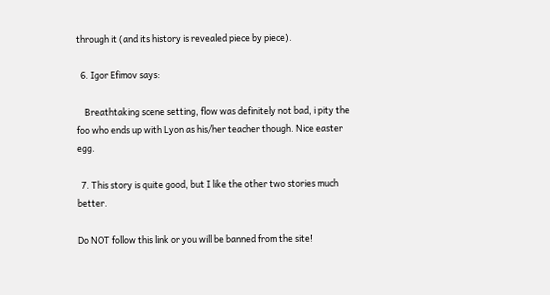through it (and its history is revealed piece by piece).

  6. Igor Efimov says:

    Breathtaking scene setting, flow was definitely not bad, i pity the foo who ends up with Lyon as his/her teacher though. Nice easter egg.

  7. This story is quite good, but I like the other two stories much better.

Do NOT follow this link or you will be banned from the site!